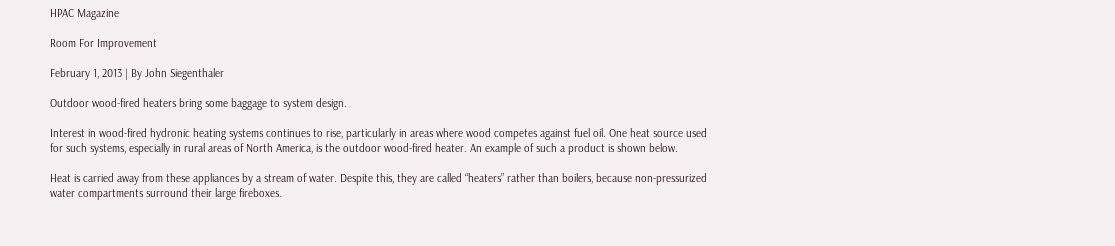HPAC Magazine

Room For Improvement

February 1, 2013 | By John Siegenthaler

Outdoor wood-fired heaters bring some baggage to system design.

Interest in wood-fired hydronic heating systems continues to rise, particularly in areas where wood competes against fuel oil. One heat source used for such systems, especially in rural areas of North America, is the outdoor wood-fired heater. An example of such a product is shown below.

Heat is carried away from these appliances by a stream of water. Despite this, they are called “heaters” rather than boilers, because non-pressurized water compartments surround their large fireboxes.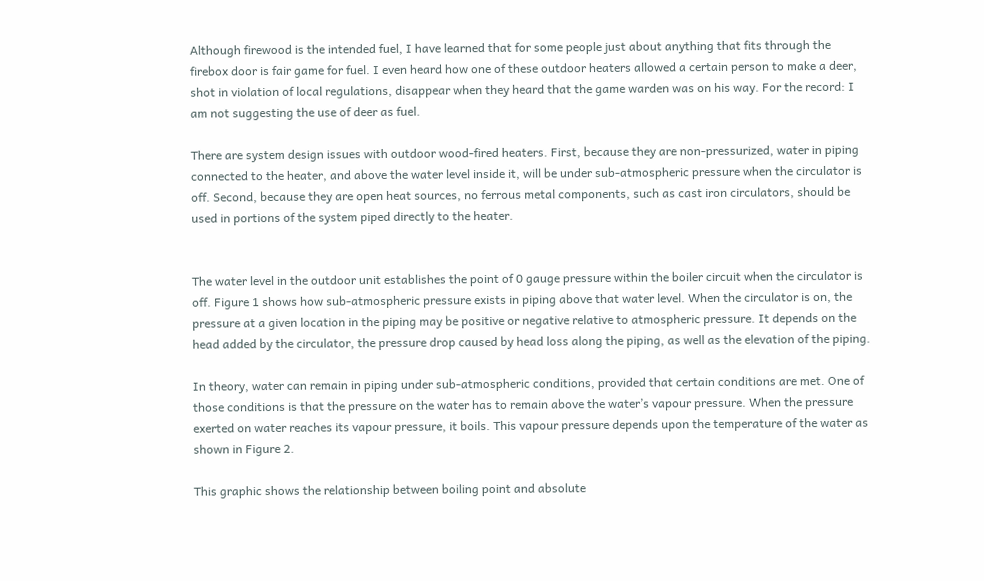Although firewood is the intended fuel, I have learned that for some people just about anything that fits through the firebox door is fair game for fuel. I even heard how one of these outdoor heaters allowed a certain person to make a deer, shot in violation of local regulations, disappear when they heard that the game warden was on his way. For the record: I am not suggesting the use of deer as fuel.

There are system design issues with outdoor wood-fired heaters. First, because they are non-pressurized, water in piping connected to the heater, and above the water level inside it, will be under sub-atmospheric pressure when the circulator is off. Second, because they are open heat sources, no ferrous metal components, such as cast iron circulators, should be used in portions of the system piped directly to the heater.


The water level in the outdoor unit establishes the point of 0 gauge pressure within the boiler circuit when the circulator is off. Figure 1 shows how sub-atmospheric pressure exists in piping above that water level. When the circulator is on, the pressure at a given location in the piping may be positive or negative relative to atmospheric pressure. It depends on the head added by the circulator, the pressure drop caused by head loss along the piping, as well as the elevation of the piping.

In theory, water can remain in piping under sub-atmospheric conditions, provided that certain conditions are met. One of those conditions is that the pressure on the water has to remain above the water’s vapour pressure. When the pressure exerted on water reaches its vapour pressure, it boils. This vapour pressure depends upon the temperature of the water as shown in Figure 2.

This graphic shows the relationship between boiling point and absolute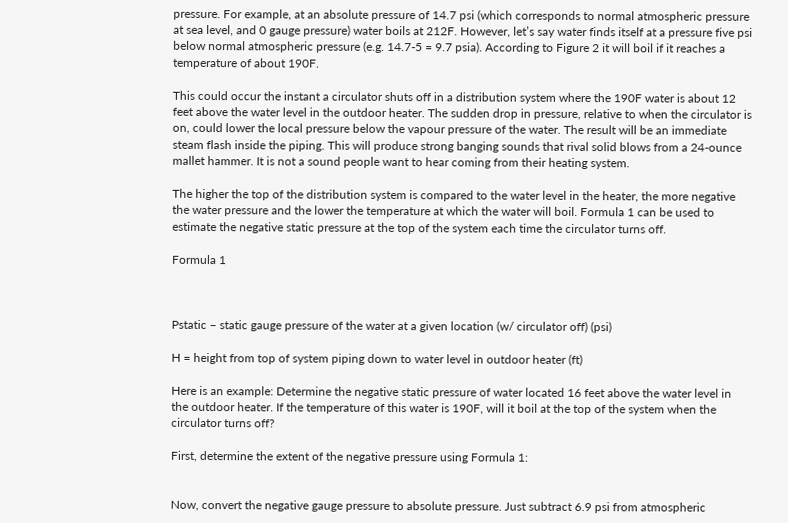pressure. For example, at an absolute pressure of 14.7 psi (which corresponds to normal atmospheric pressure at sea level, and 0 gauge pressure) water boils at 212F. However, let’s say water finds itself at a pressure five psi below normal atmospheric pressure (e.g. 14.7-5 = 9.7 psia). According to Figure 2 it will boil if it reaches a temperature of about 190F.

This could occur the instant a circulator shuts off in a distribution system where the 190F water is about 12 feet above the water level in the outdoor heater. The sudden drop in pressure, relative to when the circulator is on, could lower the local pressure below the vapour pressure of the water. The result will be an immediate steam flash inside the piping. This will produce strong banging sounds that rival solid blows from a 24-ounce mallet hammer. It is not a sound people want to hear coming from their heating system.

The higher the top of the distribution system is compared to the water level in the heater, the more negative the water pressure and the lower the temperature at which the water will boil. Formula 1 can be used to estimate the negative static pressure at the top of the system each time the circulator turns off.

Formula 1



Pstatic – static gauge pressure of the water at a given location (w/ circulator off) (psi)

H = height from top of system piping down to water level in outdoor heater (ft)

Here is an example: Determine the negative static pressure of water located 16 feet above the water level in the outdoor heater. If the temperature of this water is 190F, will it boil at the top of the system when the circulator turns off?

First, determine the extent of the negative pressure using Formula 1:


Now, convert the negative gauge pressure to absolute pressure. Just subtract 6.9 psi from atmospheric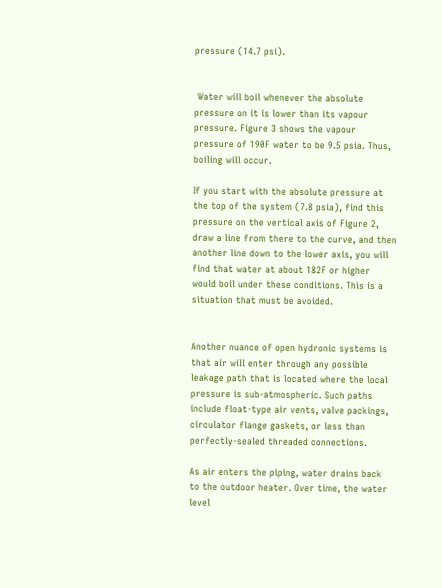pressure (14.7 psi).


 Water will boil whenever the absolute pressure on it is lower than its vapour pressure. Figure 3 shows the vapour pressure of 190F water to be 9.5 psia. Thus, boiling will occur.

If you start with the absolute pressure at the top of the system (7.8 psia), find this pressure on the vertical axis of Figure 2, draw a line from there to the curve, and then another line down to the lower axis, you will find that water at about 182F or higher would boil under these conditions. This is a situation that must be avoided.


Another nuance of open hydronic systems is that air will enter through any possible leakage path that is located where the local pressure is sub-atmospheric. Such paths include float-type air vents, valve packings, circulator flange gaskets, or less than perfectly-sealed threaded connections.

As air enters the piping, water drains back to the outdoor heater. Over time, the water level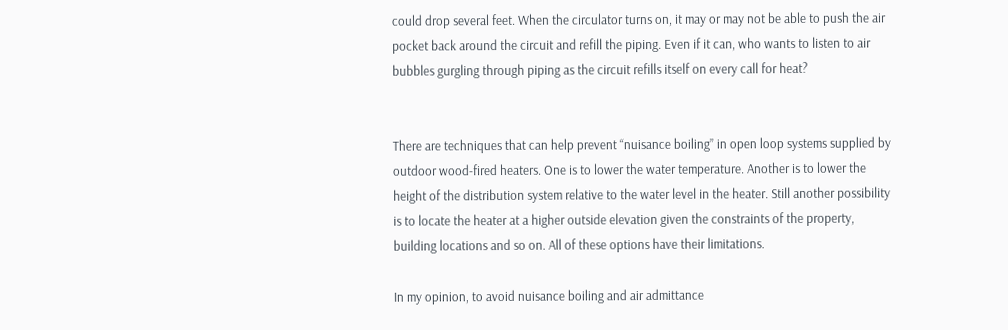could drop several feet. When the circulator turns on, it may or may not be able to push the air pocket back around the circuit and refill the piping. Even if it can, who wants to listen to air bubbles gurgling through piping as the circuit refills itself on every call for heat?


There are techniques that can help prevent “nuisance boiling” in open loop systems supplied by outdoor wood-fired heaters. One is to lower the water temperature. Another is to lower the height of the distribution system relative to the water level in the heater. Still another possibility is to locate the heater at a higher outside elevation given the constraints of the property, building locations and so on. All of these options have their limitations.

In my opinion, to avoid nuisance boiling and air admittance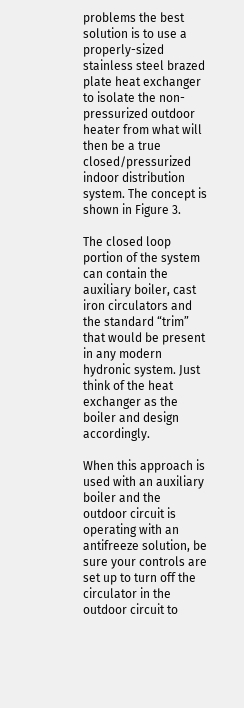problems the best solution is to use a properly-sized stainless steel brazed plate heat exchanger to isolate the non-pressurized outdoor heater from what will then be a true closed/pressurized indoor distribution system. The concept is shown in Figure 3.

The closed loop portion of the system can contain the auxiliary boiler, cast iron circulators and the standard “trim” that would be present in any modern hydronic system. Just think of the heat exchanger as the boiler and design accordingly.

When this approach is used with an auxiliary boiler and the outdoor circuit is operating with an antifreeze solution, be sure your controls are set up to turn off the circulator in the outdoor circuit to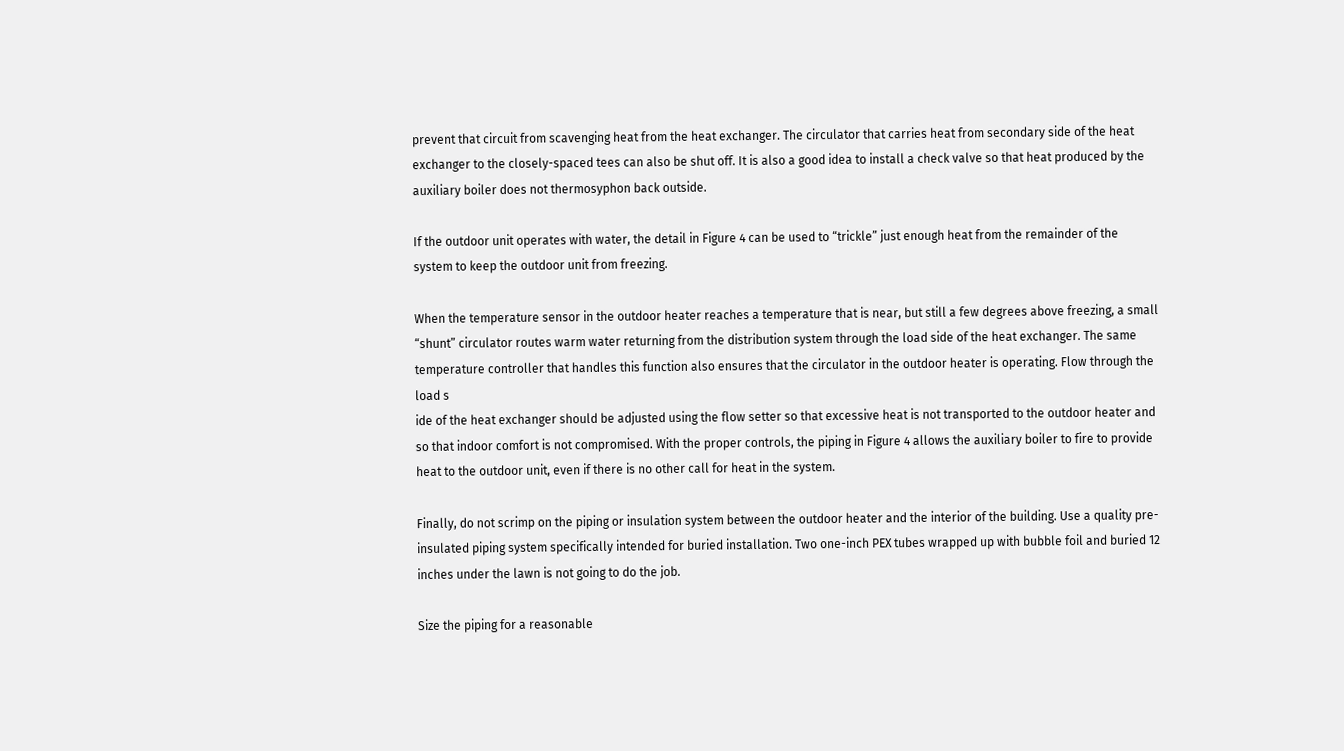prevent that circuit from scavenging heat from the heat exchanger. The circulator that carries heat from secondary side of the heat exchanger to the closely-spaced tees can also be shut off. It is also a good idea to install a check valve so that heat produced by the auxiliary boiler does not thermosyphon back outside.

If the outdoor unit operates with water, the detail in Figure 4 can be used to “trickle” just enough heat from the remainder of the system to keep the outdoor unit from freezing.

When the temperature sensor in the outdoor heater reaches a temperature that is near, but still a few degrees above freezing, a small “shunt” circulator routes warm water returning from the distribution system through the load side of the heat exchanger. The same temperature controller that handles this function also ensures that the circulator in the outdoor heater is operating. Flow through the load s
ide of the heat exchanger should be adjusted using the flow setter so that excessive heat is not transported to the outdoor heater and so that indoor comfort is not compromised. With the proper controls, the piping in Figure 4 allows the auxiliary boiler to fire to provide heat to the outdoor unit, even if there is no other call for heat in the system.

Finally, do not scrimp on the piping or insulation system between the outdoor heater and the interior of the building. Use a quality pre-insulated piping system specifically intended for buried installation. Two one-inch PEX tubes wrapped up with bubble foil and buried 12 inches under the lawn is not going to do the job.

Size the piping for a reasonable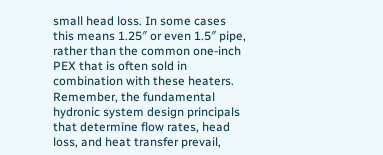small head loss. In some cases this means 1.25″ or even 1.5″ pipe, rather than the common one-inch PEX that is often sold in combination with these heaters. Remember, the fundamental hydronic system design principals that determine flow rates, head loss, and heat transfer prevail,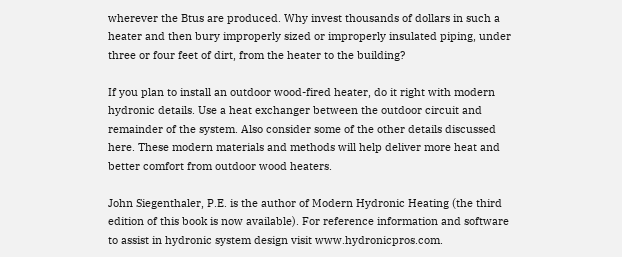wherever the Btus are produced. Why invest thousands of dollars in such a heater and then bury improperly sized or improperly insulated piping, under three or four feet of dirt, from the heater to the building?

If you plan to install an outdoor wood-fired heater, do it right with modern hydronic details. Use a heat exchanger between the outdoor circuit and remainder of the system. Also consider some of the other details discussed here. These modern materials and methods will help deliver more heat and better comfort from outdoor wood heaters.

John Siegenthaler, P.E. is the author of Modern Hydronic Heating (the third edition of this book is now available). For reference information and software to assist in hydronic system design visit www.hydronicpros.com.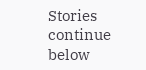Stories continue below